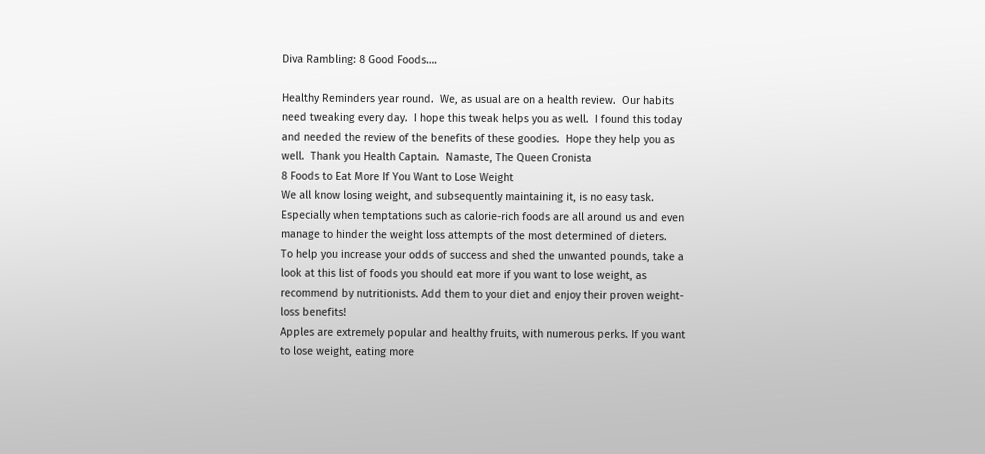Diva Rambling: 8 Good Foods….

Healthy Reminders year round.  We, as usual are on a health review.  Our habits need tweaking every day.  I hope this tweak helps you as well.  I found this today and needed the review of the benefits of these goodies.  Hope they help you as well.  Thank you Health Captain.  Namaste, The Queen Cronista
8 Foods to Eat More If You Want to Lose Weight
We all know losing weight, and subsequently maintaining it, is no easy task. Especially when temptations such as calorie-rich foods are all around us and even manage to hinder the weight loss attempts of the most determined of dieters.
To help you increase your odds of success and shed the unwanted pounds, take a look at this list of foods you should eat more if you want to lose weight, as recommend by nutritionists. Add them to your diet and enjoy their proven weight-loss benefits!
Apples are extremely popular and healthy fruits, with numerous perks. If you want to lose weight, eating more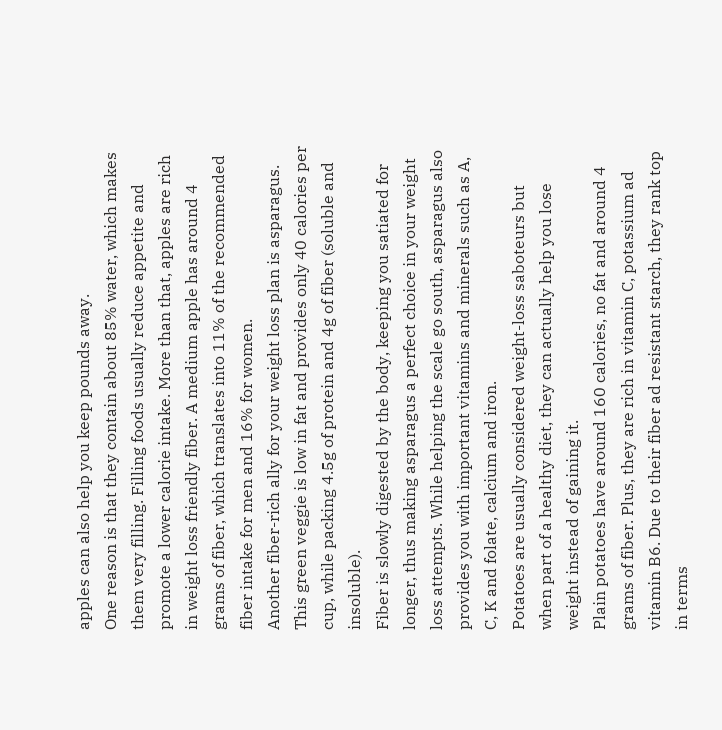apples can also help you keep pounds away.
One reason is that they contain about 85% water, which makes them very filling. Filling foods usually reduce appetite and promote a lower calorie intake. More than that, apples are rich in weight loss friendly fiber. A medium apple has around 4 grams of fiber, which translates into 11% of the recommended fiber intake for men and 16% for women.
Another fiber-rich ally for your weight loss plan is asparagus. This green veggie is low in fat and provides only 40 calories per cup, while packing 4.5g of protein and 4g of fiber (soluble and insoluble).
Fiber is slowly digested by the body, keeping you satiated for longer, thus making asparagus a perfect choice in your weight loss attempts. While helping the scale go south, asparagus also provides you with important vitamins and minerals such as A, C, K and folate, calcium and iron.
Potatoes are usually considered weight-loss saboteurs but when part of a healthy diet, they can actually help you lose weight instead of gaining it.
Plain potatoes have around 160 calories, no fat and around 4 grams of fiber. Plus, they are rich in vitamin C, potassium ad vitamin B6. Due to their fiber ad resistant starch, they rank top in terms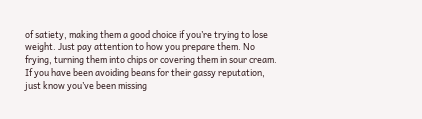of satiety, making them a good choice if you’re trying to lose weight. Just pay attention to how you prepare them. No frying, turning them into chips or covering them in sour cream.
If you have been avoiding beans for their gassy reputation, just know you’ve been missing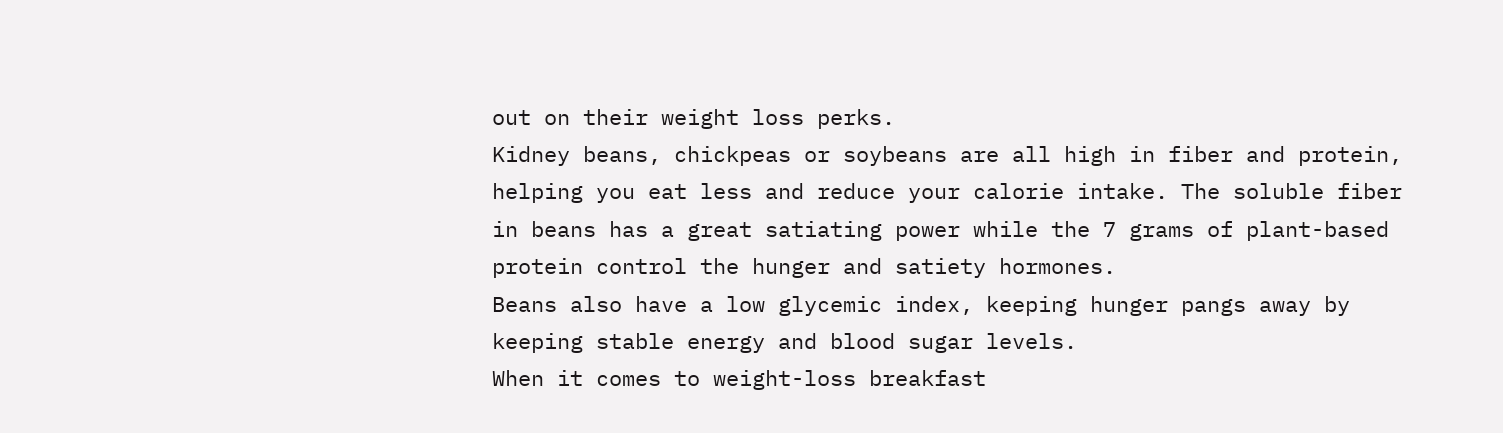out on their weight loss perks.
Kidney beans, chickpeas or soybeans are all high in fiber and protein, helping you eat less and reduce your calorie intake. The soluble fiber in beans has a great satiating power while the 7 grams of plant-based protein control the hunger and satiety hormones.
Beans also have a low glycemic index, keeping hunger pangs away by keeping stable energy and blood sugar levels.
When it comes to weight-loss breakfast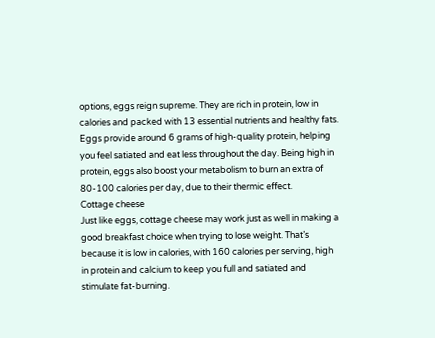options, eggs reign supreme. They are rich in protein, low in calories and packed with 13 essential nutrients and healthy fats.
Eggs provide around 6 grams of high-quality protein, helping you feel satiated and eat less throughout the day. Being high in protein, eggs also boost your metabolism to burn an extra of 80-100 calories per day, due to their thermic effect.
Cottage cheese
Just like eggs, cottage cheese may work just as well in making a good breakfast choice when trying to lose weight. That’s because it is low in calories, with 160 calories per serving, high in protein and calcium to keep you full and satiated and stimulate fat-burning.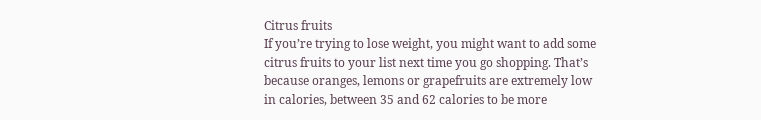Citrus fruits
If you’re trying to lose weight, you might want to add some citrus fruits to your list next time you go shopping. That’s because oranges, lemons or grapefruits are extremely low in calories, between 35 and 62 calories to be more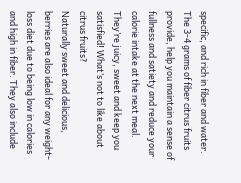specific, and rich in fiber and water.
The 3-4 grams of fiber citrus fruits provide, help you maintain a sense of fullness and satiety and reduce your calorie intake at the next meal. They’re juicy, sweet and keep you satisfied! What’s not to like about citrus fruits?
Naturally sweet and delicious, berries are also ideal for any weight-loss diet due to being low in calories and high in fiber. They also include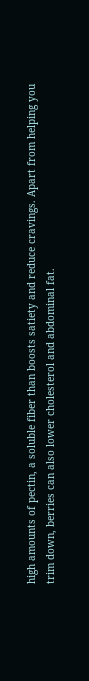high amounts of pectin, a soluble fiber than boosts satiety and reduce cravings. Apart from helping you trim down, berries can also lower cholesterol and abdominal fat.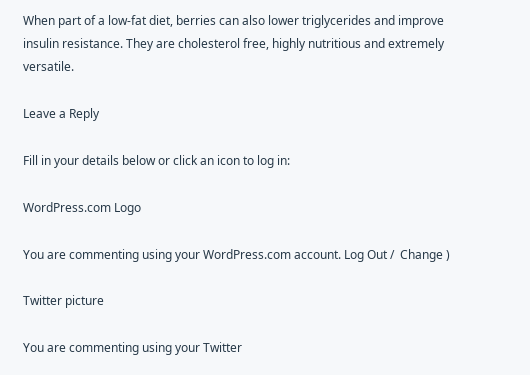When part of a low-fat diet, berries can also lower triglycerides and improve insulin resistance. They are cholesterol free, highly nutritious and extremely versatile.

Leave a Reply

Fill in your details below or click an icon to log in:

WordPress.com Logo

You are commenting using your WordPress.com account. Log Out /  Change )

Twitter picture

You are commenting using your Twitter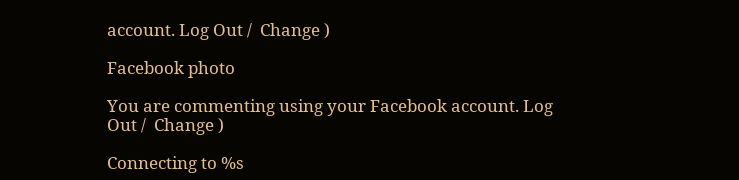account. Log Out /  Change )

Facebook photo

You are commenting using your Facebook account. Log Out /  Change )

Connecting to %s